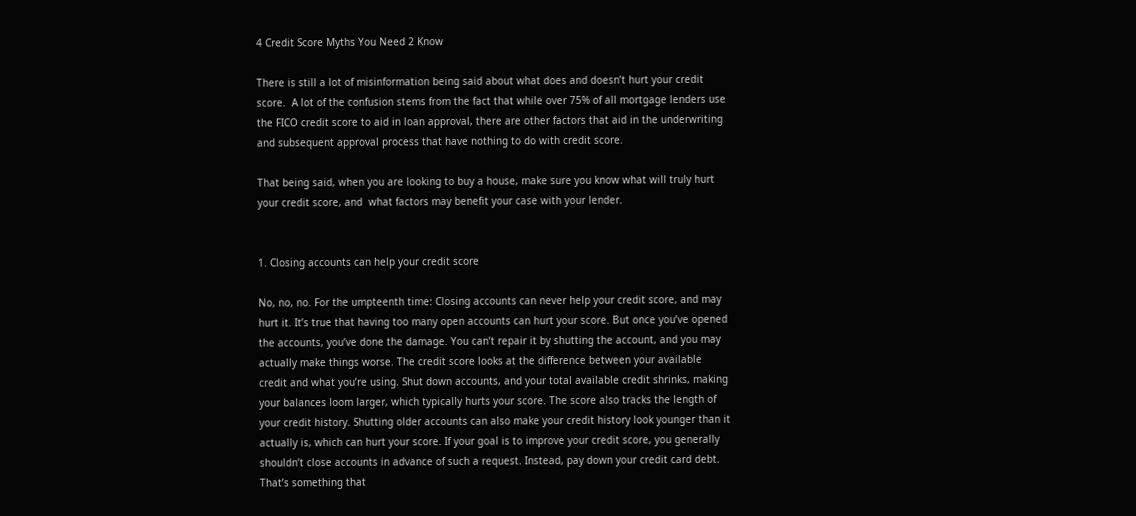4 Credit Score Myths You Need 2 Know

There is still a lot of misinformation being said about what does and doesn’t hurt your credit score.  A lot of the confusion stems from the fact that while over 75% of all mortgage lenders use the FICO credit score to aid in loan approval, there are other factors that aid in the underwriting and subsequent approval process that have nothing to do with credit score.

That being said, when you are looking to buy a house, make sure you know what will truly hurt your credit score, and  what factors may benefit your case with your lender.


1. Closing accounts can help your credit score

No, no, no. For the umpteenth time: Closing accounts can never help your credit score, and may hurt it. It’s true that having too many open accounts can hurt your score. But once you’ve opened the accounts, you’ve done the damage. You can’t repair it by shutting the account, and you may actually make things worse. The credit score looks at the difference between your available credit and what you’re using. Shut down accounts, and your total available credit shrinks, making your balances loom larger, which typically hurts your score. The score also tracks the length of your credit history. Shutting older accounts can also make your credit history look younger than it actually is, which can hurt your score. If your goal is to improve your credit score, you generally shouldn’t close accounts in advance of such a request. Instead, pay down your credit card debt. That’s something that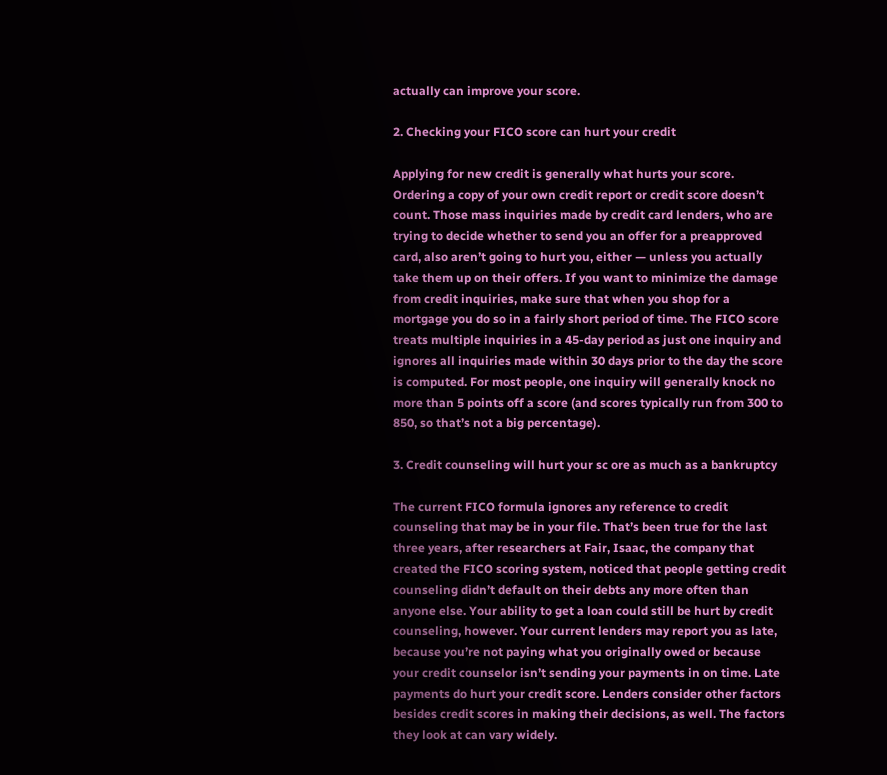actually can improve your score.

2. Checking your FICO score can hurt your credit

Applying for new credit is generally what hurts your score. Ordering a copy of your own credit report or credit score doesn’t count. Those mass inquiries made by credit card lenders, who are trying to decide whether to send you an offer for a preapproved card, also aren’t going to hurt you, either — unless you actually take them up on their offers. If you want to minimize the damage from credit inquiries, make sure that when you shop for a mortgage you do so in a fairly short period of time. The FICO score treats multiple inquiries in a 45-day period as just one inquiry and ignores all inquiries made within 30 days prior to the day the score is computed. For most people, one inquiry will generally knock no more than 5 points off a score (and scores typically run from 300 to 850, so that’s not a big percentage).

3. Credit counseling will hurt your sc ore as much as a bankruptcy

The current FICO formula ignores any reference to credit counseling that may be in your file. That’s been true for the last three years, after researchers at Fair, Isaac, the company that created the FICO scoring system, noticed that people getting credit counseling didn’t default on their debts any more often than anyone else. Your ability to get a loan could still be hurt by credit counseling, however. Your current lenders may report you as late, because you’re not paying what you originally owed or because your credit counselor isn’t sending your payments in on time. Late payments do hurt your credit score. Lenders consider other factors besides credit scores in making their decisions, as well. The factors they look at can vary widely.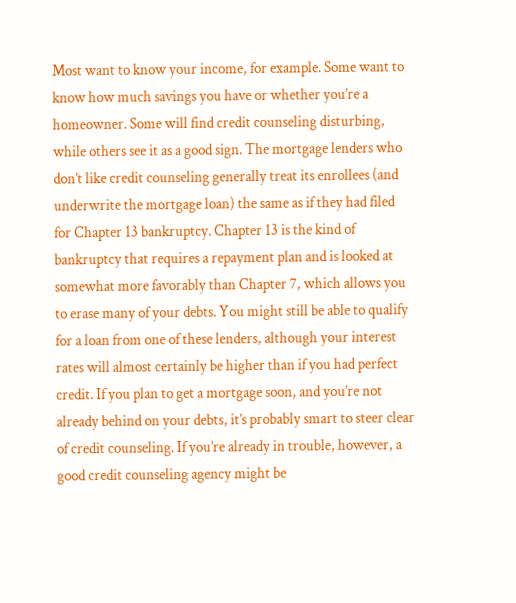Most want to know your income, for example. Some want to know how much savings you have or whether you’re a homeowner. Some will find credit counseling disturbing, while others see it as a good sign. The mortgage lenders who don’t like credit counseling generally treat its enrollees (and underwrite the mortgage loan) the same as if they had filed for Chapter 13 bankruptcy. Chapter 13 is the kind of bankruptcy that requires a repayment plan and is looked at somewhat more favorably than Chapter 7, which allows you to erase many of your debts. You might still be able to qualify for a loan from one of these lenders, although your interest rates will almost certainly be higher than if you had perfect credit. If you plan to get a mortgage soon, and you’re not already behind on your debts, it’s probably smart to steer clear of credit counseling. If you’re already in trouble, however, a good credit counseling agency might be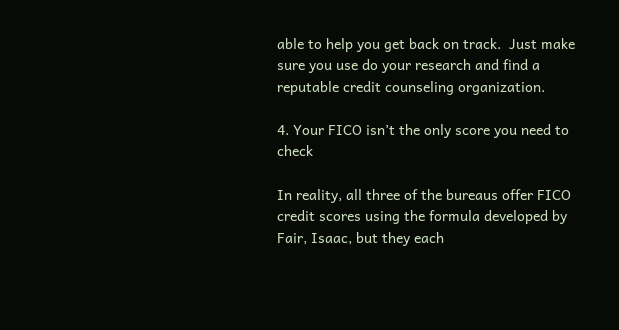able to help you get back on track.  Just make sure you use do your research and find a reputable credit counseling organization.

4. Your FICO isn’t the only score you need to check

In reality, all three of the bureaus offer FICO credit scores using the formula developed by Fair, Isaac, but they each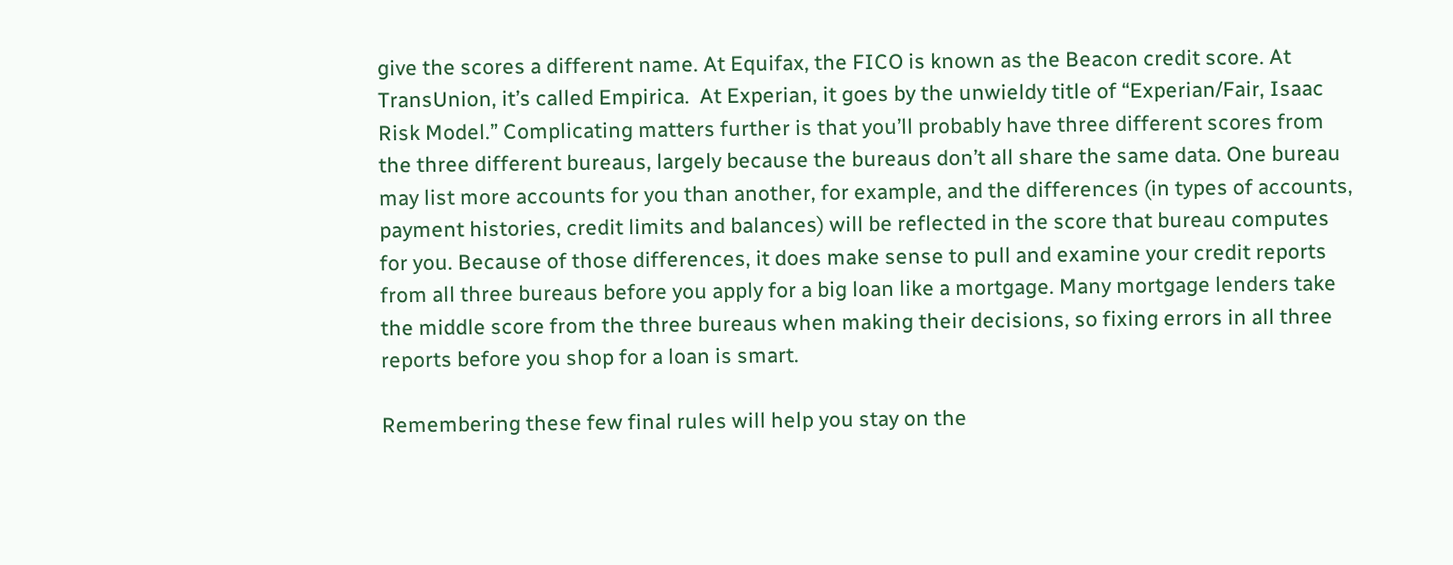give the scores a different name. At Equifax, the FICO is known as the Beacon credit score. At TransUnion, it’s called Empirica.  At Experian, it goes by the unwieldy title of “Experian/Fair, Isaac Risk Model.” Complicating matters further is that you’ll probably have three different scores from the three different bureaus, largely because the bureaus don’t all share the same data. One bureau may list more accounts for you than another, for example, and the differences (in types of accounts, payment histories, credit limits and balances) will be reflected in the score that bureau computes for you. Because of those differences, it does make sense to pull and examine your credit reports from all three bureaus before you apply for a big loan like a mortgage. Many mortgage lenders take the middle score from the three bureaus when making their decisions, so fixing errors in all three reports before you shop for a loan is smart.

Remembering these few final rules will help you stay on the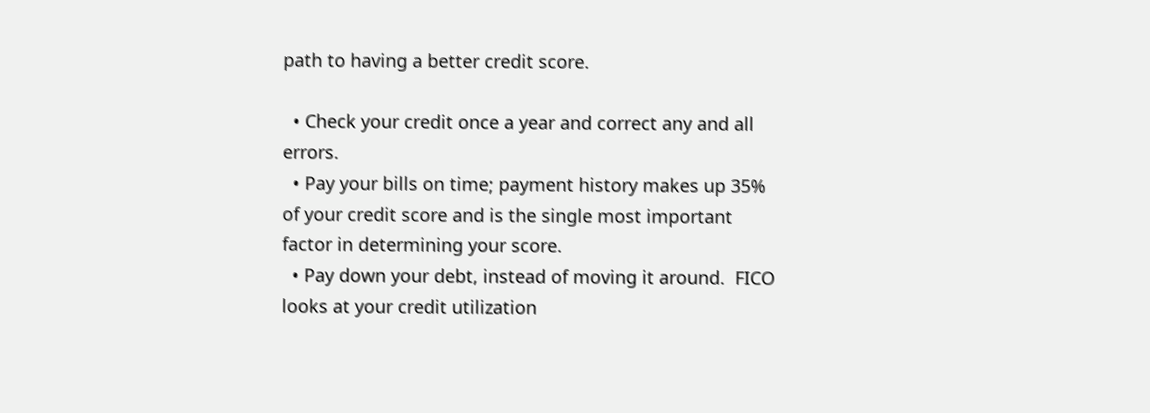path to having a better credit score.

  • Check your credit once a year and correct any and all errors.
  • Pay your bills on time; payment history makes up 35% of your credit score and is the single most important factor in determining your score.
  • Pay down your debt, instead of moving it around.  FICO looks at your credit utilization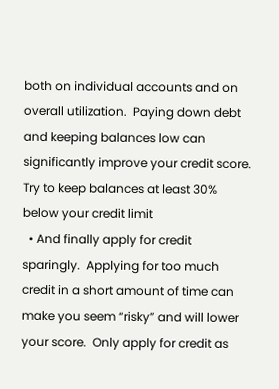both on individual accounts and on overall utilization.  Paying down debt and keeping balances low can significantly improve your credit score.  Try to keep balances at least 30% below your credit limit
  • And finally apply for credit sparingly.  Applying for too much credit in a short amount of time can make you seem “risky” and will lower your score.  Only apply for credit as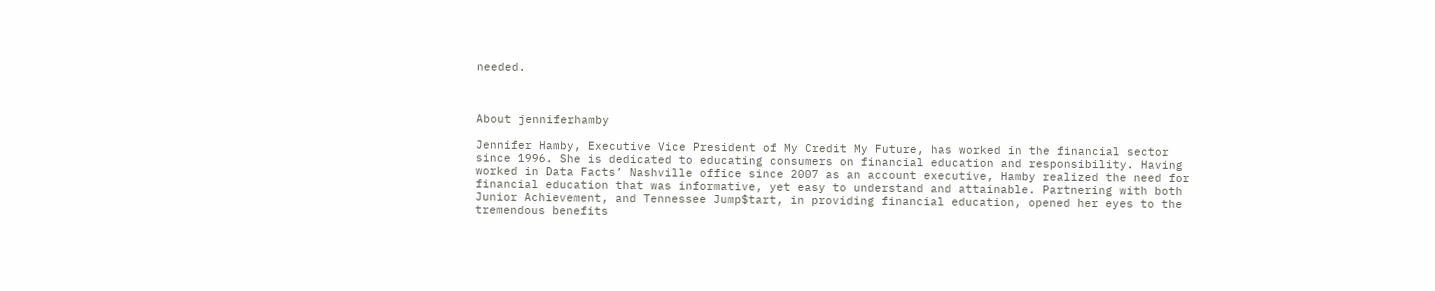needed.



About jenniferhamby

Jennifer Hamby, Executive Vice President of My Credit My Future, has worked in the financial sector since 1996. She is dedicated to educating consumers on financial education and responsibility. Having worked in Data Facts’ Nashville office since 2007 as an account executive, Hamby realized the need for financial education that was informative, yet easy to understand and attainable. Partnering with both Junior Achievement, and Tennessee Jump$tart, in providing financial education, opened her eyes to the tremendous benefits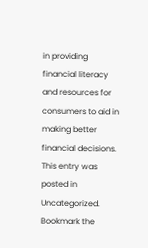in providing financial literacy and resources for consumers to aid in making better financial decisions.
This entry was posted in Uncategorized. Bookmark the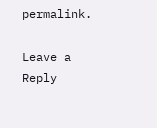permalink.

Leave a Reply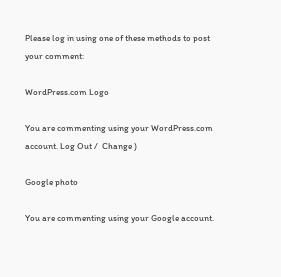Please log in using one of these methods to post your comment:

WordPress.com Logo

You are commenting using your WordPress.com account. Log Out /  Change )

Google photo

You are commenting using your Google account.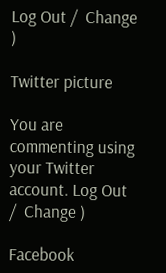Log Out /  Change )

Twitter picture

You are commenting using your Twitter account. Log Out /  Change )

Facebook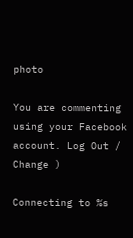photo

You are commenting using your Facebook account. Log Out /  Change )

Connecting to %s